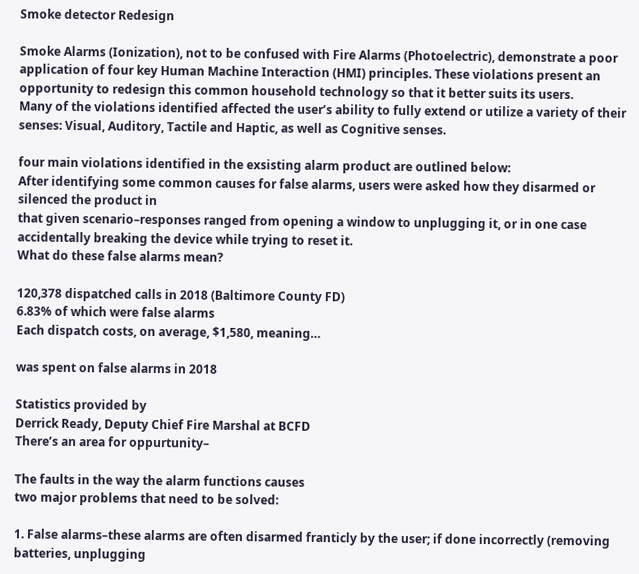Smoke detector Redesign

Smoke Alarms (Ionization), not to be confused with Fire Alarms (Photoelectric), demonstrate a poor application of four key Human Machine Interaction (HMI) principles. These violations present an opportunity to redesign this common household technology so that it better suits its users.
Many of the violations identified affected the user’s ability to fully extend or utilize a variety of their senses: Visual, Auditory, Tactile and Haptic, as well as Cognitive senses.

four main violations identified in the exsisting alarm product are outlined below:
After identifying some common causes for false alarms, users were asked how they disarmed or silenced the product in
that given scenario–responses ranged from opening a window to unplugging it, or in one case accidentally breaking the device while trying to reset it.
What do these false alarms mean?

120,378 dispatched calls in 2018 (Baltimore County FD)
6.83% of which were false alarms
Each dispatch costs, on average, $1,580, meaning…

was spent on false alarms in 2018

Statistics provided by
Derrick Ready, Deputy Chief Fire Marshal at BCFD
There’s an area for oppurtunity–

The faults in the way the alarm functions causes
two major problems that need to be solved:

1. False alarms–these alarms are often disarmed franticly by the user; if done incorrectly (removing batteries, unplugging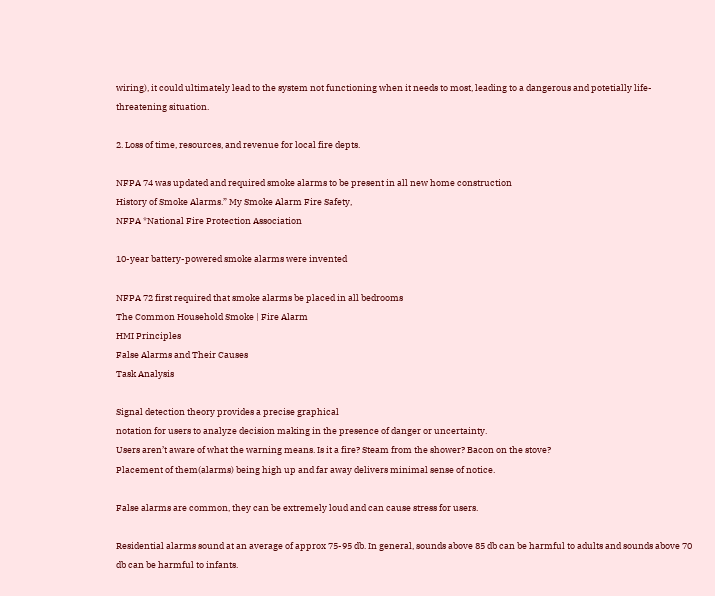wiring), it could ultimately lead to the system not functioning when it needs to most, leading to a dangerous and potetially life-threatening situation.

2. Loss of time, resources, and revenue for local fire depts.

NFPA 74 was updated and required smoke alarms to be present in all new home construction
History of Smoke Alarms.” My Smoke Alarm Fire Safety,
NFPA *National Fire Protection Association

10-year battery-powered smoke alarms were invented

NFPA 72 first required that smoke alarms be placed in all bedrooms
The Common Household Smoke | Fire Alarm
HMI Principles
False Alarms and Their Causes
Task Analysis

Signal detection theory provides a precise graphical
notation for users to analyze decision making in the presence of danger or uncertainty.
Users aren’t aware of what the warning means. Is it a fire? Steam from the shower? Bacon on the stove?
Placement of them(alarms) being high up and far away delivers minimal sense of notice.

False alarms are common, they can be extremely loud and can cause stress for users.

Residential alarms sound at an average of approx 75-95 db. In general, sounds above 85 db can be harmful to adults and sounds above 70 db can be harmful to infants.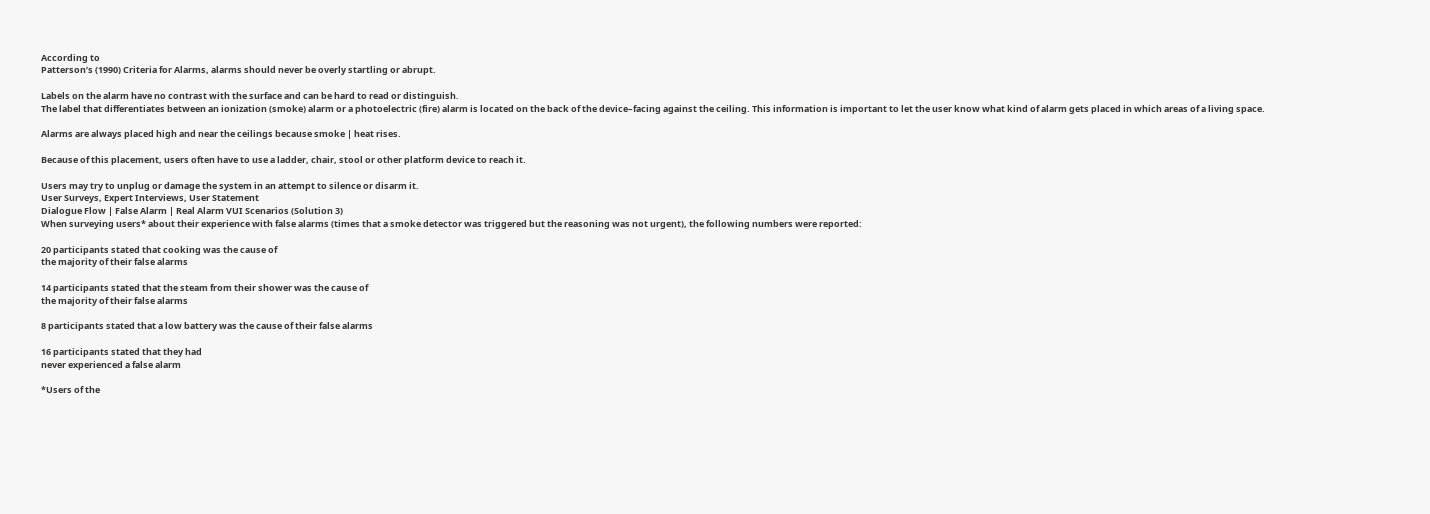According to
Patterson’s (1990) Criteria for Alarms, alarms should never be overly startling or abrupt.

Labels on the alarm have no contrast with the surface and can be hard to read or distinguish.
The label that differentiates between an ionization (smoke) alarm or a photoelectric (fire) alarm is located on the back of the device–facing against the ceiling. This information is important to let the user know what kind of alarm gets placed in which areas of a living space.

Alarms are always placed high and near the ceilings because smoke | heat rises.

Because of this placement, users often have to use a ladder, chair, stool or other platform device to reach it.

Users may try to unplug or damage the system in an attempt to silence or disarm it.
User Surveys, Expert Interviews, User Statement
Dialogue Flow | False Alarm | Real Alarm VUI Scenarios (Solution 3)
When surveying users* about their experience with false alarms (times that a smoke detector was triggered but the reasoning was not urgent), the following numbers were reported:

20 participants stated that cooking was the cause of
the majority of their false alarms

14 participants stated that the steam from their shower was the cause of
the majority of their false alarms

8 participants stated that a low battery was the cause of their false alarms

16 participants stated that they had
never experienced a false alarm

*Users of the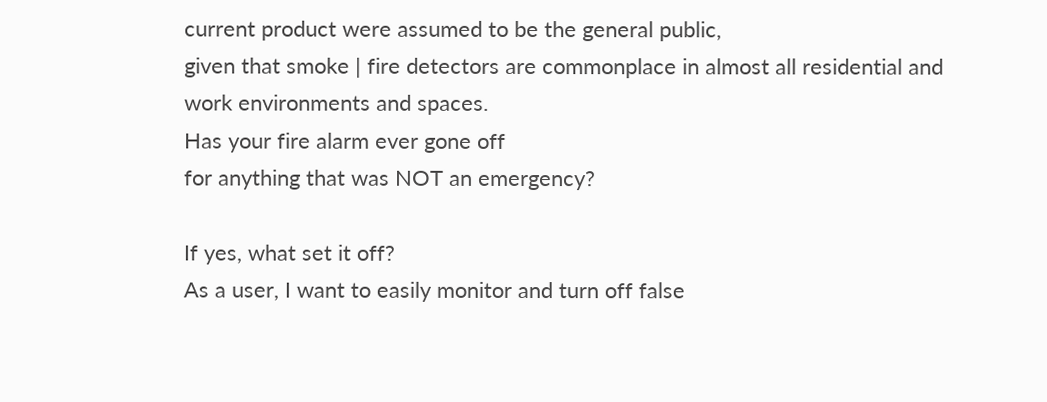current product were assumed to be the general public,
given that smoke | fire detectors are commonplace in almost all residential and
work environments and spaces.
Has your fire alarm ever gone off
for anything that was NOT an emergency?

If yes, what set it off?
As a user, I want to easily monitor and turn off false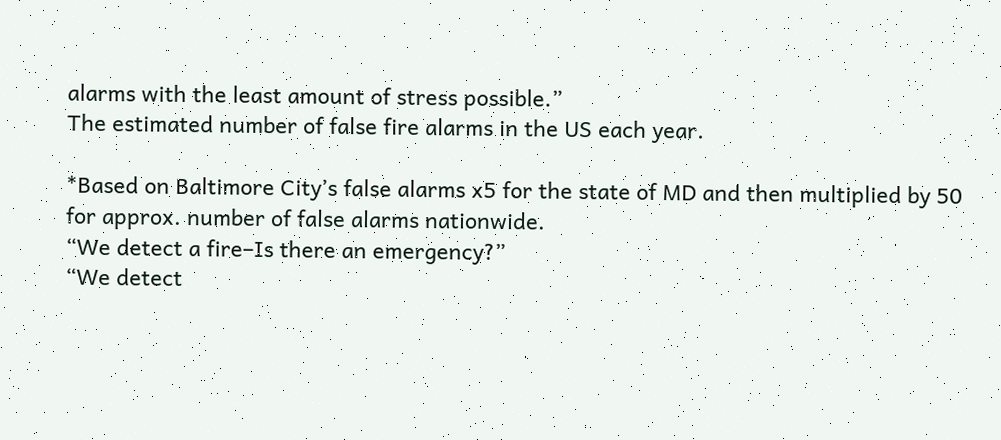alarms with the least amount of stress possible.”
The estimated number of false fire alarms in the US each year.

*Based on Baltimore City’s false alarms x5 for the state of MD and then multiplied by 50 for approx. number of false alarms nationwide.
“We detect a fire–Is there an emergency?”
“We detect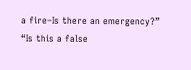a fire–Is there an emergency?”
“Is this a false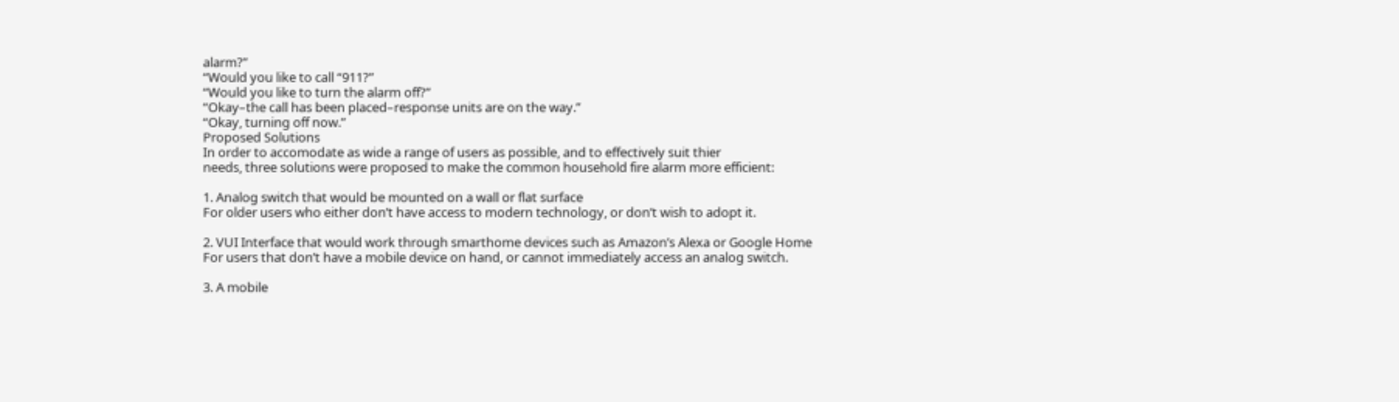alarm?”
“Would you like to call “911?”
“Would you like to turn the alarm off?”
“Okay–the call has been placed–response units are on the way.”
“Okay, turning off now.”
Proposed Solutions
In order to accomodate as wide a range of users as possible, and to effectively suit thier
needs, three solutions were proposed to make the common household fire alarm more efficient:

1. Analog switch that would be mounted on a wall or flat surface
For older users who either don’t have access to modern technology, or don’t wish to adopt it.

2. VUI Interface that would work through smarthome devices such as Amazon’s Alexa or Google Home
For users that don’t have a mobile device on hand, or cannot immediately access an analog switch.

3. A mobile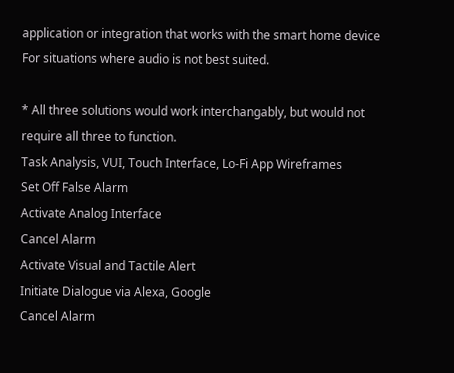application or integration that works with the smart home device
For situations where audio is not best suited.

* All three solutions would work interchangably, but would not require all three to function.
Task Analysis, VUI, Touch Interface, Lo-Fi App Wireframes
Set Off False Alarm
Activate Analog Interface
Cancel Alarm
Activate Visual and Tactile Alert
Initiate Dialogue via Alexa, Google
Cancel Alarm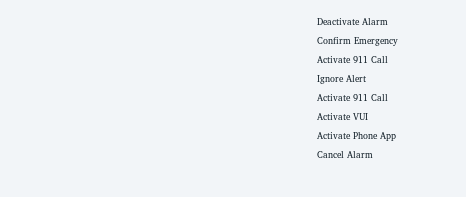Deactivate Alarm
Confirm Emergency
Activate 911 Call
Ignore Alert
Activate 911 Call
Activate VUI
Activate Phone App
Cancel Alarm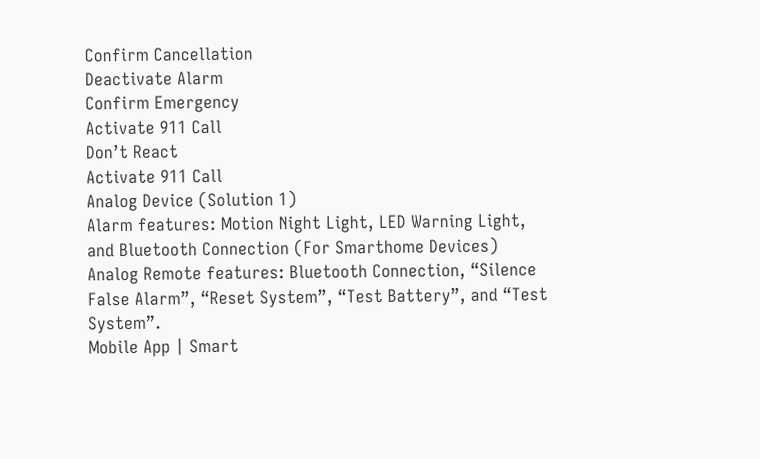Confirm Cancellation
Deactivate Alarm
Confirm Emergency
Activate 911 Call
Don’t React
Activate 911 Call
Analog Device (Solution 1)
Alarm features: Motion Night Light, LED Warning Light, and Bluetooth Connection (For Smarthome Devices)
Analog Remote features: Bluetooth Connection, “Silence False Alarm”, “Reset System”, “Test Battery”, and “Test System”.
Mobile App | Smart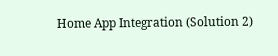Home App Integration (Solution 2)